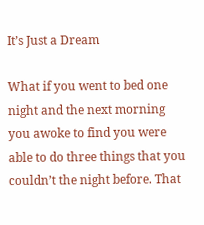It’s Just a Dream

What if you went to bed one night and the next morning you awoke to find you were able to do three things that you couldn’t the night before. That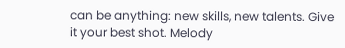can be anything: new skills, new talents. Give it your best shot. Melody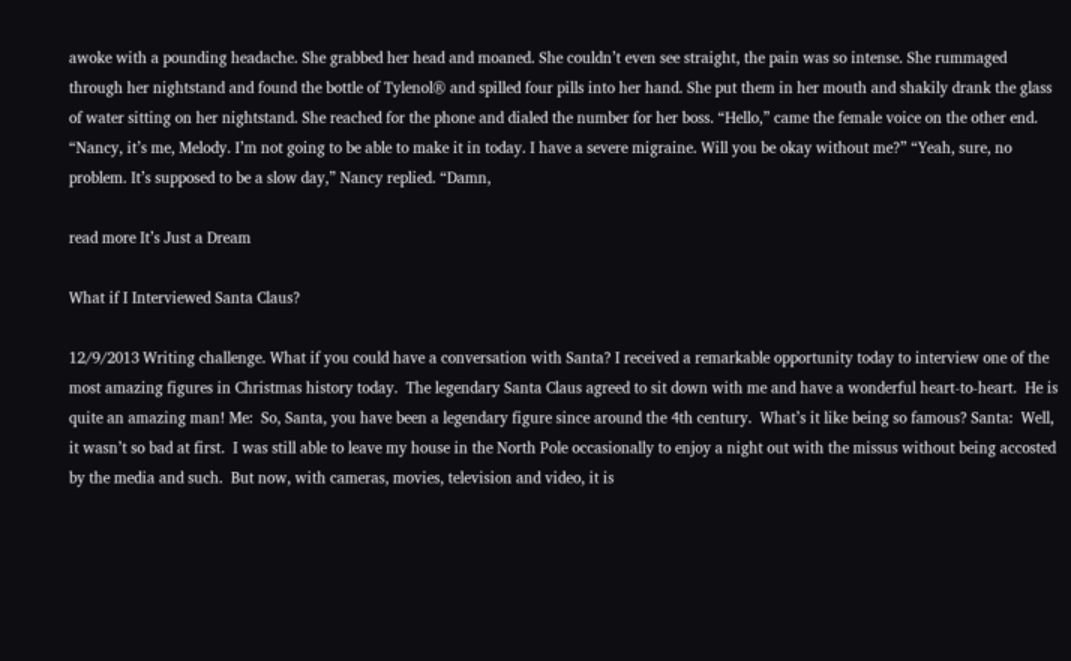awoke with a pounding headache. She grabbed her head and moaned. She couldn’t even see straight, the pain was so intense. She rummaged through her nightstand and found the bottle of Tylenol® and spilled four pills into her hand. She put them in her mouth and shakily drank the glass of water sitting on her nightstand. She reached for the phone and dialed the number for her boss. “Hello,” came the female voice on the other end. “Nancy, it’s me, Melody. I’m not going to be able to make it in today. I have a severe migraine. Will you be okay without me?” “Yeah, sure, no problem. It’s supposed to be a slow day,” Nancy replied. “Damn,

read more It’s Just a Dream

What if I Interviewed Santa Claus?

12/9/2013 Writing challenge. What if you could have a conversation with Santa? I received a remarkable opportunity today to interview one of the most amazing figures in Christmas history today.  The legendary Santa Claus agreed to sit down with me and have a wonderful heart-to-heart.  He is quite an amazing man! Me:  So, Santa, you have been a legendary figure since around the 4th century.  What’s it like being so famous? Santa:  Well, it wasn’t so bad at first.  I was still able to leave my house in the North Pole occasionally to enjoy a night out with the missus without being accosted by the media and such.  But now, with cameras, movies, television and video, it is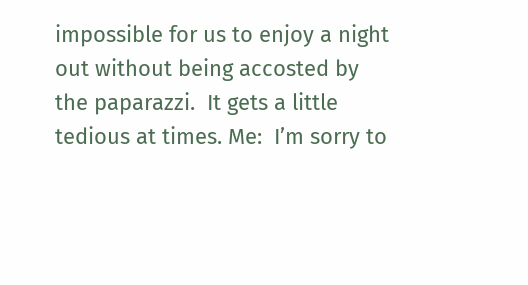impossible for us to enjoy a night out without being accosted by the paparazzi.  It gets a little tedious at times. Me:  I’m sorry to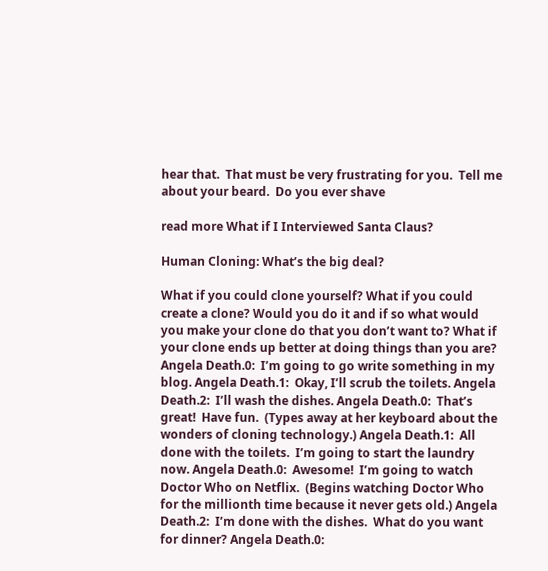hear that.  That must be very frustrating for you.  Tell me about your beard.  Do you ever shave

read more What if I Interviewed Santa Claus?

Human Cloning: What’s the big deal?

What if you could clone yourself? What if you could create a clone? Would you do it and if so what would you make your clone do that you don’t want to? What if your clone ends up better at doing things than you are?   Angela Death.0:  I’m going to go write something in my blog. Angela Death.1:  Okay, I’ll scrub the toilets. Angela Death.2:  I’ll wash the dishes. Angela Death.0:  That’s great!  Have fun.  (Types away at her keyboard about the wonders of cloning technology.) Angela Death.1:  All done with the toilets.  I’m going to start the laundry now. Angela Death.0:  Awesome!  I’m going to watch Doctor Who on Netflix.  (Begins watching Doctor Who for the millionth time because it never gets old.) Angela Death.2:  I’m done with the dishes.  What do you want for dinner? Angela Death.0: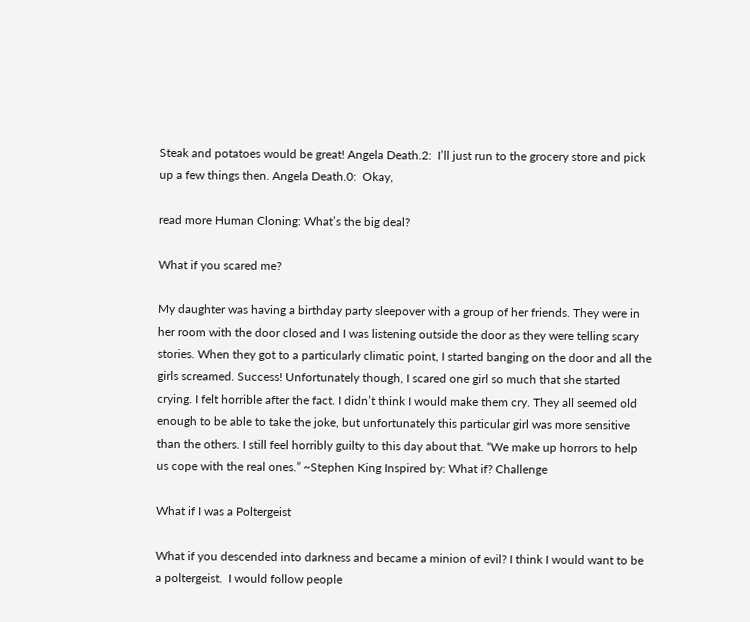Steak and potatoes would be great! Angela Death.2:  I’ll just run to the grocery store and pick up a few things then. Angela Death.0:  Okay,

read more Human Cloning: What’s the big deal?

What if you scared me?

My daughter was having a birthday party sleepover with a group of her friends. They were in her room with the door closed and I was listening outside the door as they were telling scary stories. When they got to a particularly climatic point, I started banging on the door and all the girls screamed. Success! Unfortunately though, I scared one girl so much that she started crying. I felt horrible after the fact. I didn’t think I would make them cry. They all seemed old enough to be able to take the joke, but unfortunately this particular girl was more sensitive than the others. I still feel horribly guilty to this day about that. “We make up horrors to help us cope with the real ones.” ~Stephen King Inspired by: What if? Challenge

What if I was a Poltergeist

What if you descended into darkness and became a minion of evil? I think I would want to be a poltergeist.  I would follow people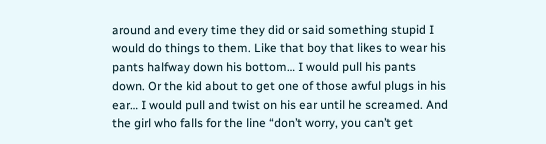around and every time they did or said something stupid I would do things to them. Like that boy that likes to wear his pants halfway down his bottom… I would pull his pants down. Or the kid about to get one of those awful plugs in his ear… I would pull and twist on his ear until he screamed. And the girl who falls for the line “don’t worry, you can’t get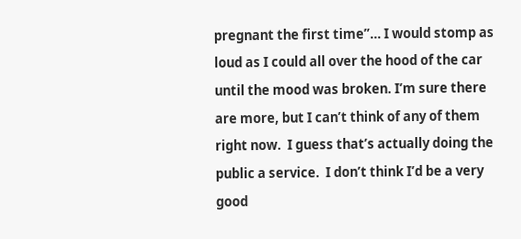pregnant the first time”… I would stomp as loud as I could all over the hood of the car until the mood was broken. I’m sure there are more, but I can’t think of any of them right now.  I guess that’s actually doing the public a service.  I don’t think I’d be a very good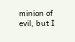minion of evil, but I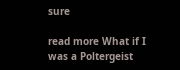sure

read more What if I was a Poltergeist